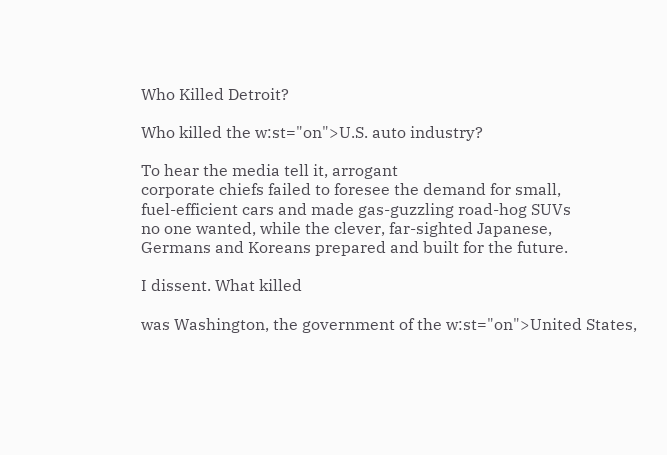Who Killed Detroit?

Who killed the w:st="on">U.S. auto industry?

To hear the media tell it, arrogant
corporate chiefs failed to foresee the demand for small,
fuel-efficient cars and made gas-guzzling road-hog SUVs
no one wanted, while the clever, far-sighted Japanese,
Germans and Koreans prepared and built for the future.

I dissent. What killed

was Washington, the government of the w:st="on">United States,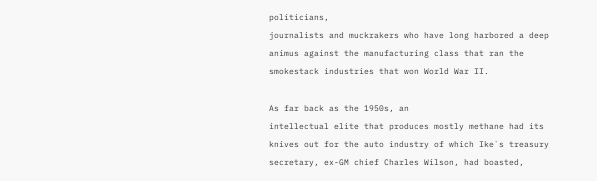politicians,
journalists and muckrakers who have long harbored a deep
animus against the manufacturing class that ran the
smokestack industries that won World War II.

As far back as the 1950s, an
intellectual elite that produces mostly methane had its
knives out for the auto industry of which Ike`s treasury
secretary, ex-GM chief Charles Wilson, had boasted,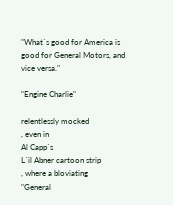"What`s good for America is good for General Motors, and
vice versa."

"Engine Charlie"

relentlessly mocked
, even in
Al Capp`s
L`il Abner cartoon strip
, where a bloviating
"General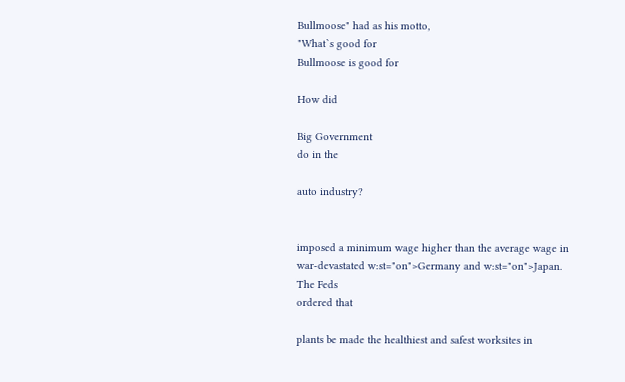Bullmoose" had as his motto,
"What`s good for
Bullmoose is good for

How did

Big Government
do in the

auto industry?


imposed a minimum wage higher than the average wage in
war-devastated w:st="on">Germany and w:st="on">Japan. The Feds
ordered that

plants be made the healthiest and safest worksites in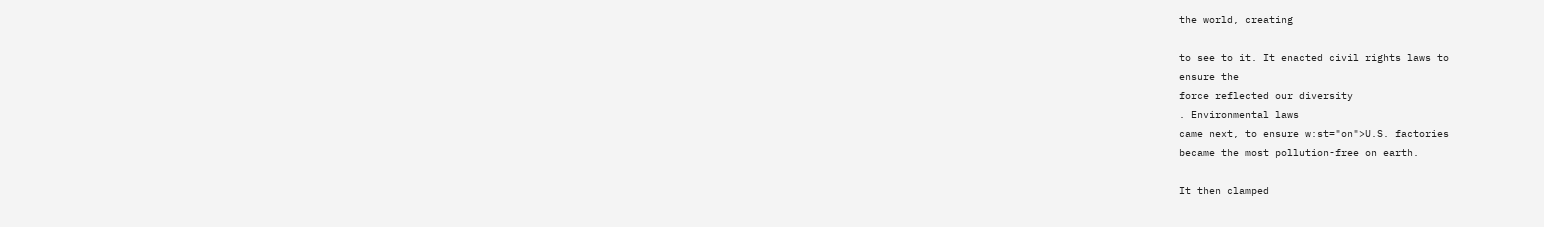the world, creating

to see to it. It enacted civil rights laws to
ensure the
force reflected our diversity
. Environmental laws
came next, to ensure w:st="on">U.S. factories
became the most pollution-free on earth.

It then clamped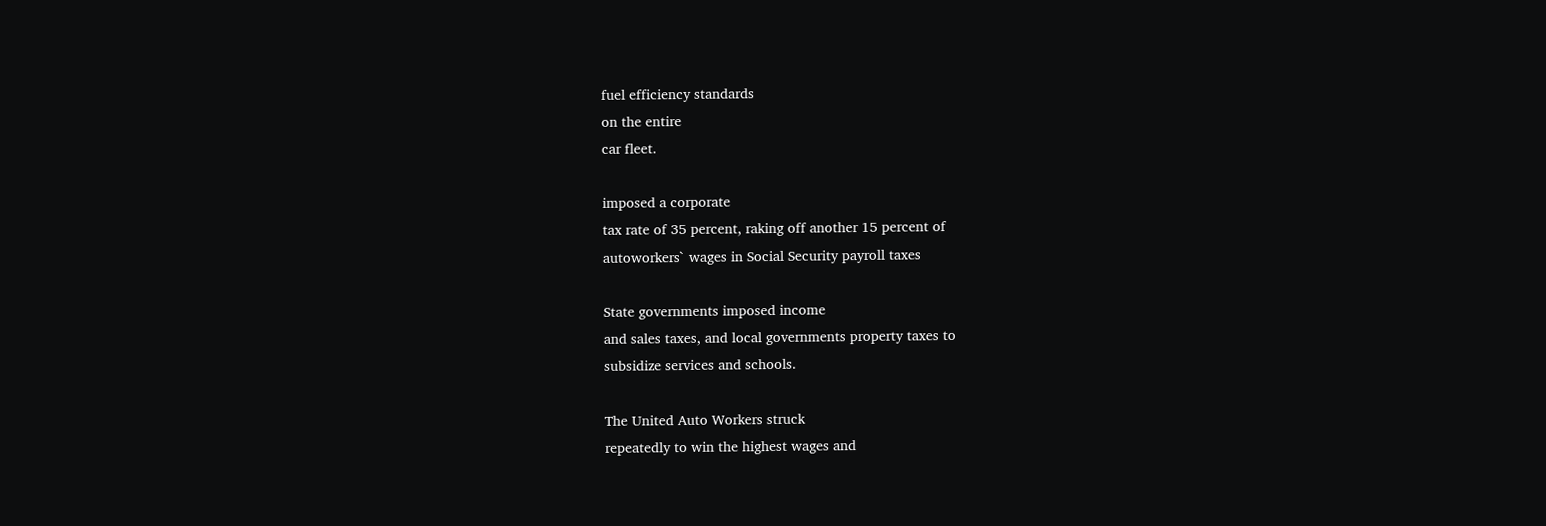fuel efficiency standards
on the entire
car fleet.

imposed a corporate
tax rate of 35 percent, raking off another 15 percent of
autoworkers` wages in Social Security payroll taxes

State governments imposed income
and sales taxes, and local governments property taxes to
subsidize services and schools.

The United Auto Workers struck
repeatedly to win the highest wages and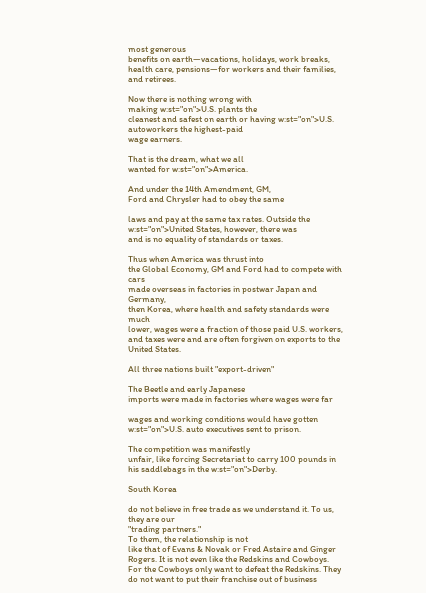most generous
benefits on earth—vacations, holidays, work breaks,
health care, pensions—for workers and their families,
and retirees.

Now there is nothing wrong with
making w:st="on">U.S. plants the
cleanest and safest on earth or having w:st="on">U.S. autoworkers the highest-paid
wage earners.

That is the dream, what we all
wanted for w:st="on">America.

And under the 14th Amendment, GM,
Ford and Chrysler had to obey the same

laws and pay at the same tax rates. Outside the w:st="on">United States, however, there was
and is no equality of standards or taxes.

Thus when America was thrust into
the Global Economy, GM and Ford had to compete with cars
made overseas in factories in postwar Japan and Germany,
then Korea, where health and safety standards were much
lower, wages were a fraction of those paid U.S. workers,
and taxes were and are often forgiven on exports to the
United States.

All three nations built "export-driven"

The Beetle and early Japanese
imports were made in factories where wages were far

wages and working conditions would have gotten w:st="on">U.S. auto executives sent to prison.

The competition was manifestly
unfair, like forcing Secretariat to carry 100 pounds in
his saddlebags in the w:st="on">Derby.

South Korea

do not believe in free trade as we understand it. To us,
they are our
"trading partners."
To them, the relationship is not
like that of Evans & Novak or Fred Astaire and Ginger
Rogers. It is not even like the Redskins and Cowboys.
For the Cowboys only want to defeat the Redskins. They
do not want to put their franchise out of business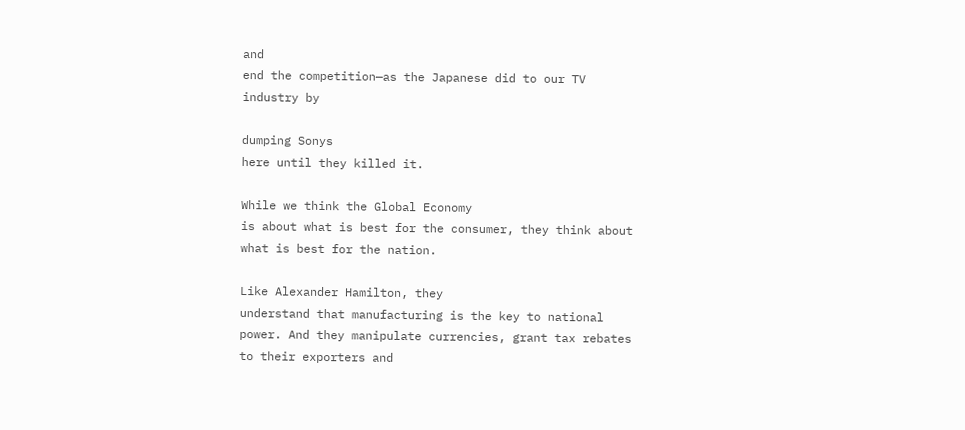and
end the competition—as the Japanese did to our TV
industry by

dumping Sonys
here until they killed it.

While we think the Global Economy
is about what is best for the consumer, they think about
what is best for the nation.

Like Alexander Hamilton, they
understand that manufacturing is the key to national
power. And they manipulate currencies, grant tax rebates
to their exporters and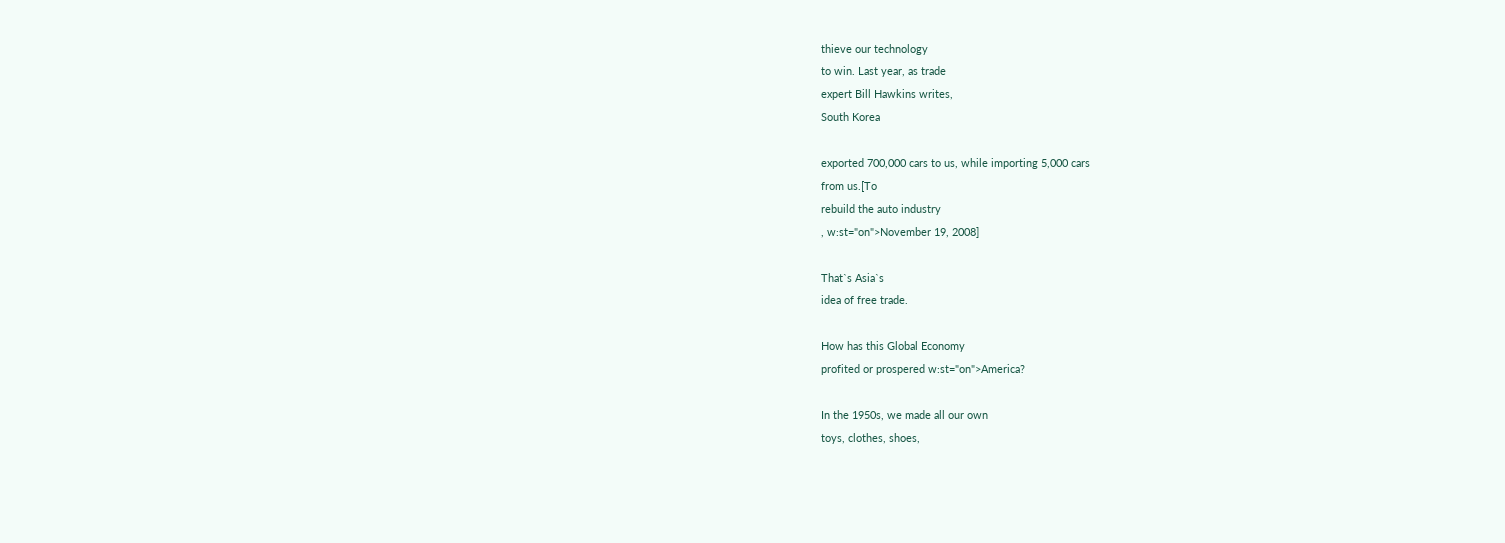thieve our technology
to win. Last year, as trade
expert Bill Hawkins writes,
South Korea

exported 700,000 cars to us, while importing 5,000 cars
from us.[To
rebuild the auto industry
, w:st="on">November 19, 2008]

That`s Asia`s
idea of free trade.

How has this Global Economy
profited or prospered w:st="on">America?

In the 1950s, we made all our own
toys, clothes, shoes,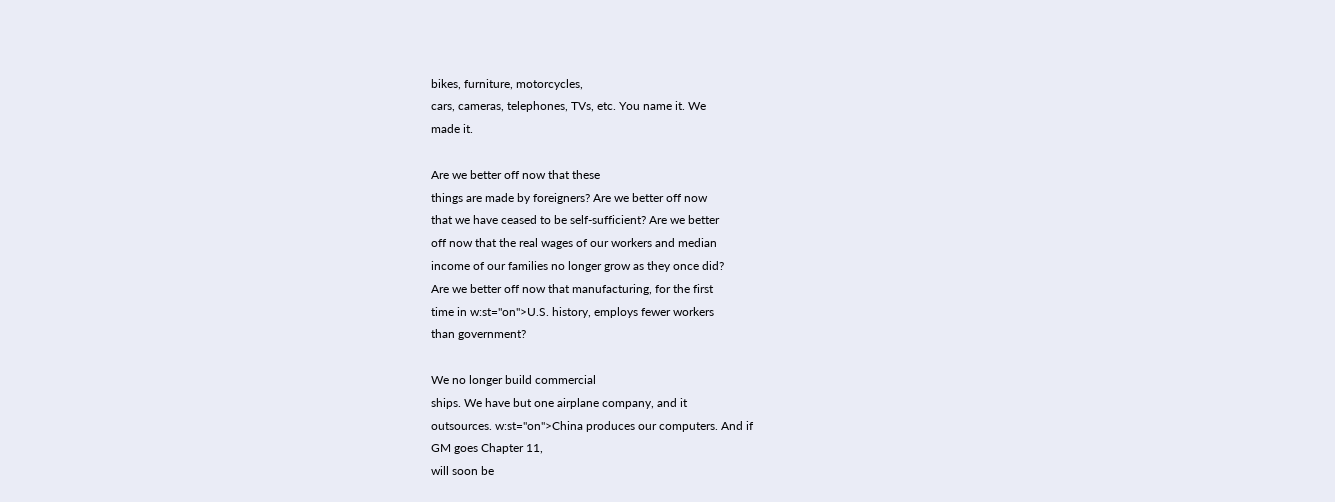bikes, furniture, motorcycles,
cars, cameras, telephones, TVs, etc. You name it. We
made it.

Are we better off now that these
things are made by foreigners? Are we better off now
that we have ceased to be self-sufficient? Are we better
off now that the real wages of our workers and median
income of our families no longer grow as they once did?
Are we better off now that manufacturing, for the first
time in w:st="on">U.S. history, employs fewer workers
than government?

We no longer build commercial
ships. We have but one airplane company, and it
outsources. w:st="on">China produces our computers. And if
GM goes Chapter 11,
will soon be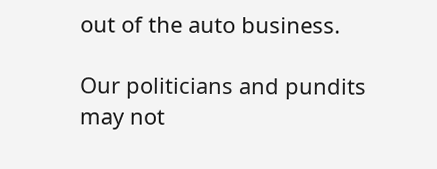out of the auto business.

Our politicians and pundits may not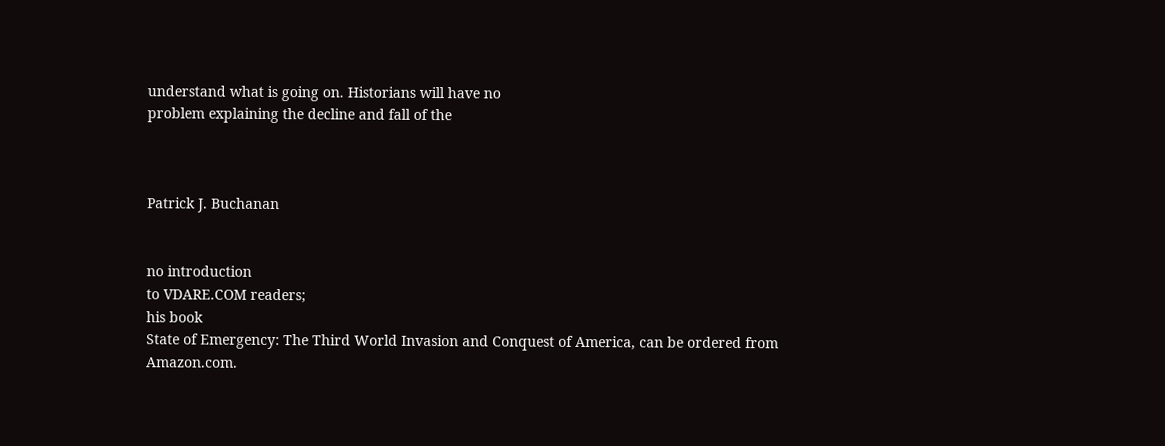understand what is going on. Historians will have no
problem explaining the decline and fall of the



Patrick J. Buchanan


no introduction
to VDARE.COM readers;
his book
State of Emergency: The Third World Invasion and Conquest of America, can be ordered from Amazon.com.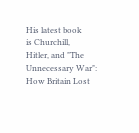His latest book
is Churchill,
Hitler, and "The Unnecessary War": How Britain Lost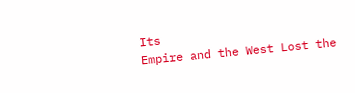Its
Empire and the West Lost the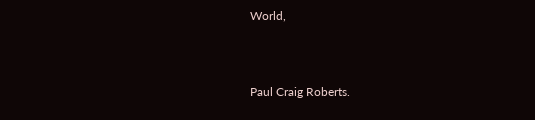World,



Paul Craig Roberts.